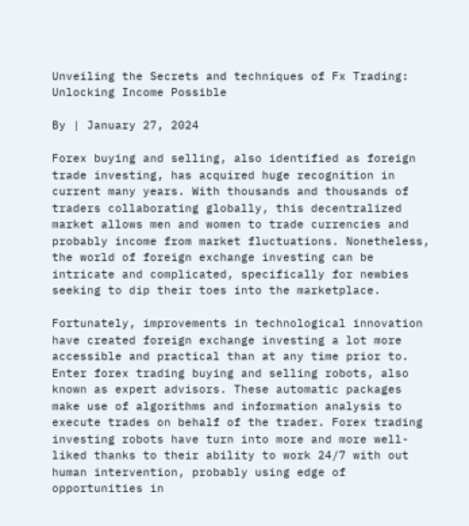Unveiling the Secrets and techniques of Fx Trading: Unlocking Income Possible

By | January 27, 2024

Forex buying and selling, also identified as foreign trade investing, has acquired huge recognition in current many years. With thousands and thousands of traders collaborating globally, this decentralized market allows men and women to trade currencies and probably income from market fluctuations. Nonetheless, the world of foreign exchange investing can be intricate and complicated, specifically for newbies seeking to dip their toes into the marketplace.

Fortunately, improvements in technological innovation have created foreign exchange investing a lot more accessible and practical than at any time prior to. Enter forex trading buying and selling robots, also known as expert advisors. These automatic packages make use of algorithms and information analysis to execute trades on behalf of the trader. Forex trading investing robots have turn into more and more well-liked thanks to their ability to work 24/7 with out human intervention, probably using edge of opportunities in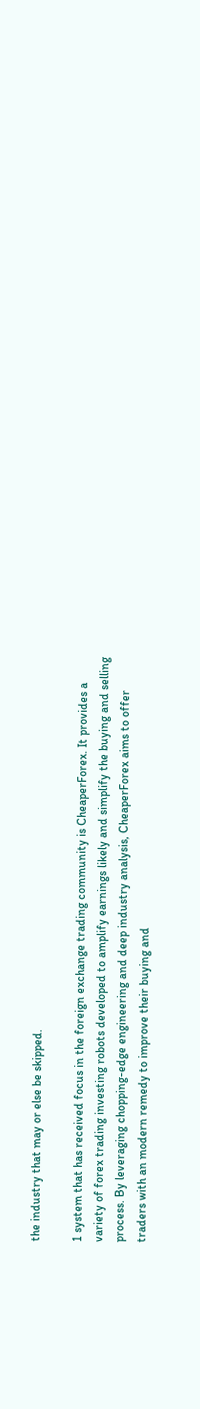the industry that may or else be skipped.

1 system that has received focus in the foreign exchange trading community is CheaperForex. It provides a variety of forex trading investing robots developed to amplify earnings likely and simplify the buying and selling process. By leveraging chopping-edge engineering and deep industry analysis, CheaperForex aims to offer traders with an modern remedy to improve their buying and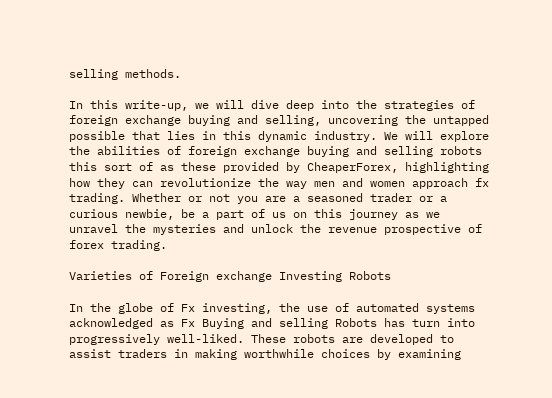selling methods.

In this write-up, we will dive deep into the strategies of foreign exchange buying and selling, uncovering the untapped possible that lies in this dynamic industry. We will explore the abilities of foreign exchange buying and selling robots this sort of as these provided by CheaperForex, highlighting how they can revolutionize the way men and women approach fx trading. Whether or not you are a seasoned trader or a curious newbie, be a part of us on this journey as we unravel the mysteries and unlock the revenue prospective of forex trading.

Varieties of Foreign exchange Investing Robots

In the globe of Fx investing, the use of automated systems acknowledged as Fx Buying and selling Robots has turn into progressively well-liked. These robots are developed to assist traders in making worthwhile choices by examining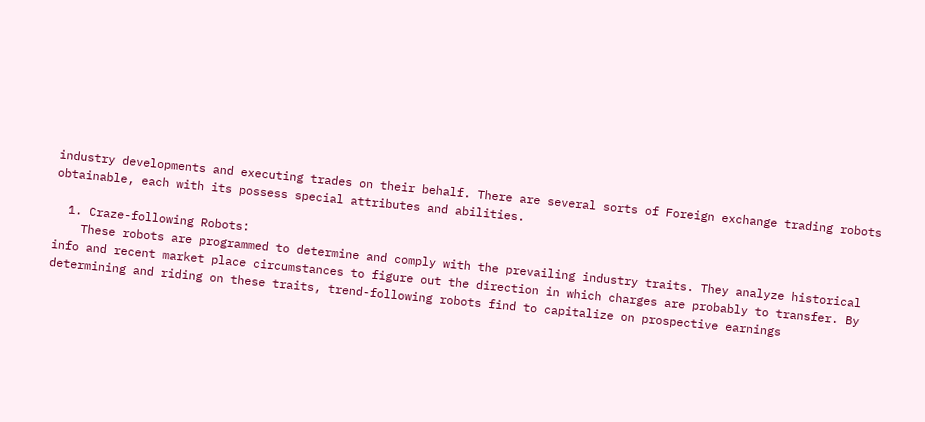industry developments and executing trades on their behalf. There are several sorts of Foreign exchange trading robots obtainable, each with its possess special attributes and abilities.

  1. Craze-following Robots:
    These robots are programmed to determine and comply with the prevailing industry traits. They analyze historical info and recent market place circumstances to figure out the direction in which charges are probably to transfer. By determining and riding on these traits, trend-following robots find to capitalize on prospective earnings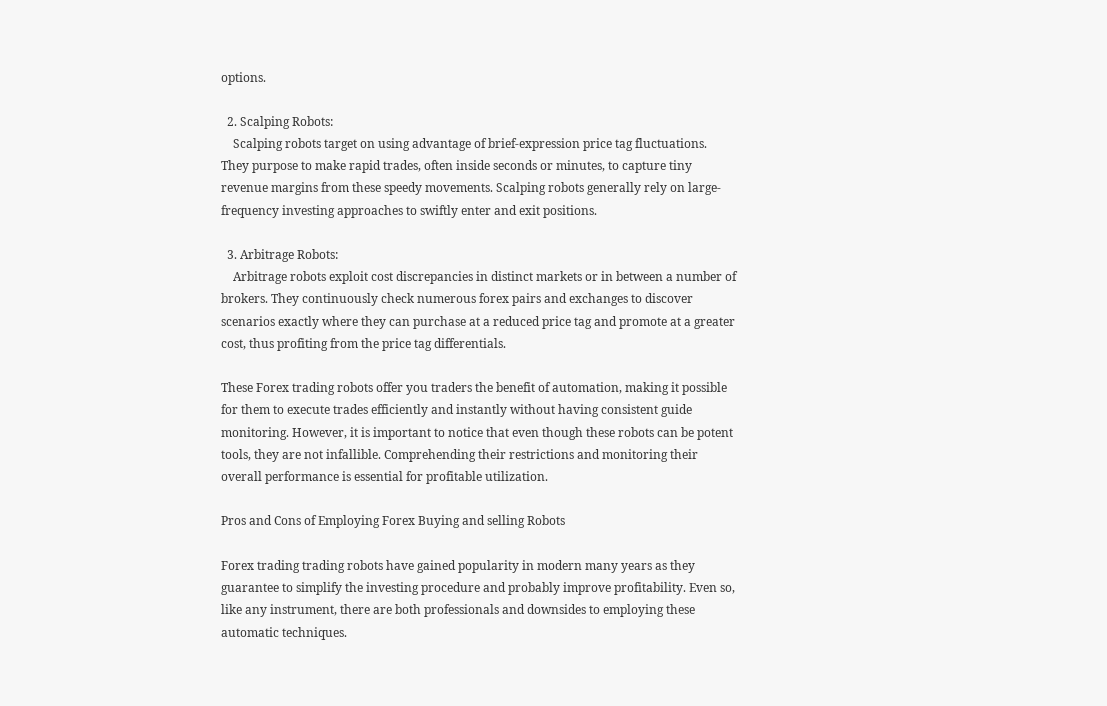options.

  2. Scalping Robots:
    Scalping robots target on using advantage of brief-expression price tag fluctuations. They purpose to make rapid trades, often inside seconds or minutes, to capture tiny revenue margins from these speedy movements. Scalping robots generally rely on large-frequency investing approaches to swiftly enter and exit positions.

  3. Arbitrage Robots:
    Arbitrage robots exploit cost discrepancies in distinct markets or in between a number of brokers. They continuously check numerous forex pairs and exchanges to discover scenarios exactly where they can purchase at a reduced price tag and promote at a greater cost, thus profiting from the price tag differentials.

These Forex trading robots offer you traders the benefit of automation, making it possible for them to execute trades efficiently and instantly without having consistent guide monitoring. However, it is important to notice that even though these robots can be potent tools, they are not infallible. Comprehending their restrictions and monitoring their overall performance is essential for profitable utilization.

Pros and Cons of Employing Forex Buying and selling Robots

Forex trading trading robots have gained popularity in modern many years as they guarantee to simplify the investing procedure and probably improve profitability. Even so, like any instrument, there are both professionals and downsides to employing these automatic techniques.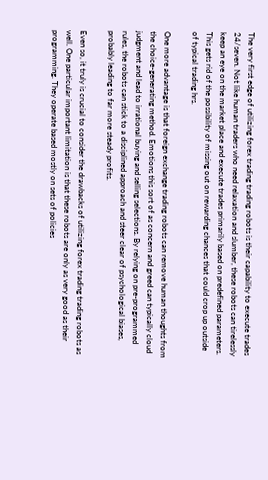The very first edge of utilizing forex trading trading robots is their capability to execute trades 24/seven. Not like human traders who need relaxation and slumber, these robots can tirelessly keep an eye on the market place and execute trades primarily based on predefined parameters. This gets rid of the possibility of missing out on rewarding chances that could crop up outside of typical trading hrs.

One more advantage is that foreign exchange trading robots can remove human thoughts from the choice-generating method. Emotions this sort of as concern and greed can typically cloud judgment and lead to irrational buying and selling selections. By relying on pre-programmed rules, the robots can stick to a disciplined approach and steer clear of psychological biases, probably leading to far more steady profits.

Even so, it truly is crucial to consider the drawbacks of utilizing forex trading trading robots as well. One particular important limitation is that these robots are only as very good as their programming. They operate based mostly on sets of policies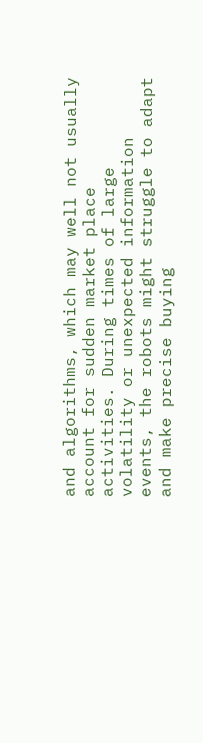and algorithms, which may well not usually account for sudden market place activities. During times of large volatility or unexpected information events, the robots might struggle to adapt and make precise buying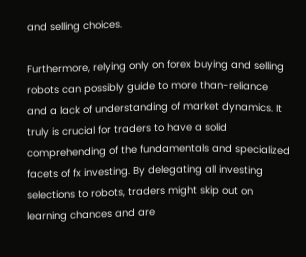and selling choices.

Furthermore, relying only on forex buying and selling robots can possibly guide to more than-reliance and a lack of understanding of market dynamics. It truly is crucial for traders to have a solid comprehending of the fundamentals and specialized facets of fx investing. By delegating all investing selections to robots, traders might skip out on learning chances and are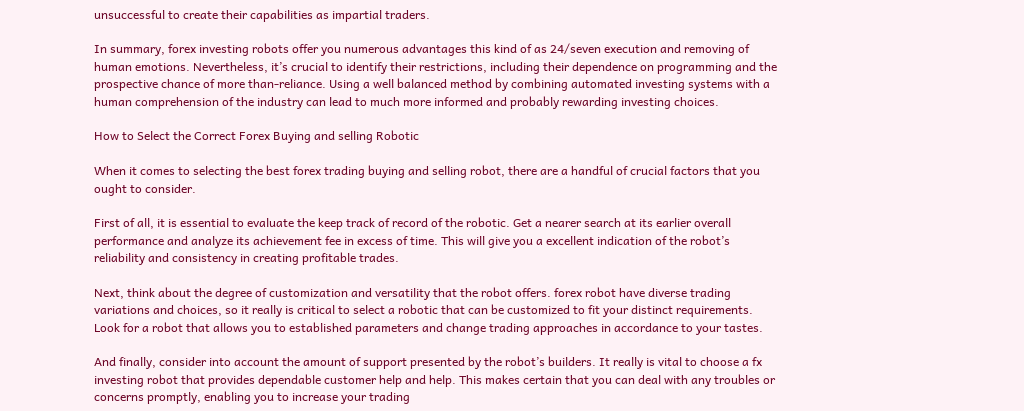unsuccessful to create their capabilities as impartial traders.

In summary, forex investing robots offer you numerous advantages this kind of as 24/seven execution and removing of human emotions. Nevertheless, it’s crucial to identify their restrictions, including their dependence on programming and the prospective chance of more than-reliance. Using a well balanced method by combining automated investing systems with a human comprehension of the industry can lead to much more informed and probably rewarding investing choices.

How to Select the Correct Forex Buying and selling Robotic

When it comes to selecting the best forex trading buying and selling robot, there are a handful of crucial factors that you ought to consider.

First of all, it is essential to evaluate the keep track of record of the robotic. Get a nearer search at its earlier overall performance and analyze its achievement fee in excess of time. This will give you a excellent indication of the robot’s reliability and consistency in creating profitable trades.

Next, think about the degree of customization and versatility that the robot offers. forex robot have diverse trading variations and choices, so it really is critical to select a robotic that can be customized to fit your distinct requirements. Look for a robot that allows you to established parameters and change trading approaches in accordance to your tastes.

And finally, consider into account the amount of support presented by the robot’s builders. It really is vital to choose a fx investing robot that provides dependable customer help and help. This makes certain that you can deal with any troubles or concerns promptly, enabling you to increase your trading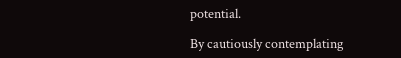potential.

By cautiously contemplating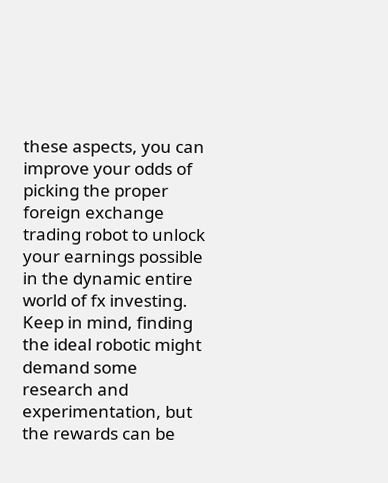these aspects, you can improve your odds of picking the proper foreign exchange trading robot to unlock your earnings possible in the dynamic entire world of fx investing. Keep in mind, finding the ideal robotic might demand some research and experimentation, but the rewards can be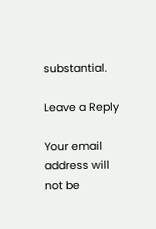substantial.

Leave a Reply

Your email address will not be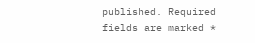published. Required fields are marked *